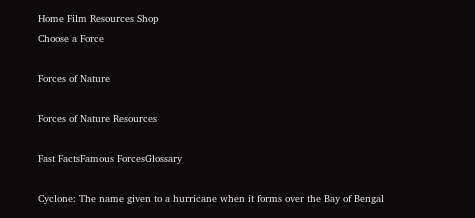Home Film Resources Shop
Choose a Force

Forces of Nature

Forces of Nature Resources

Fast FactsFamous ForcesGlossary

Cyclone: The name given to a hurricane when it forms over the Bay of Bengal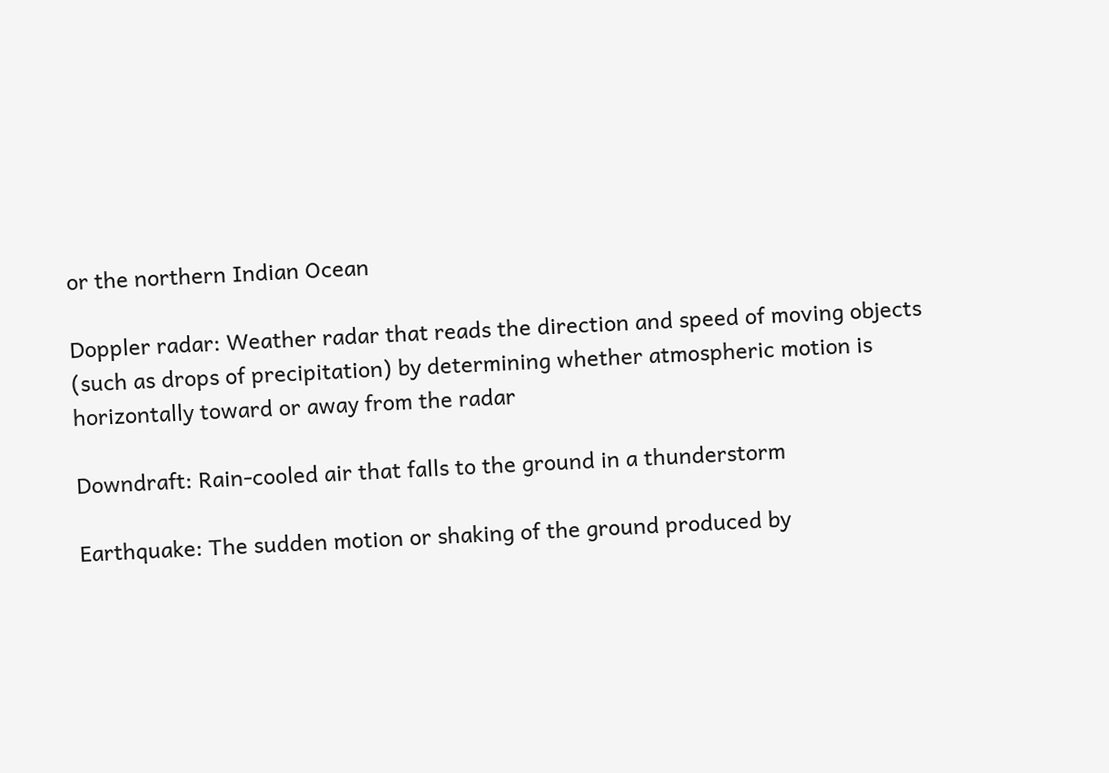or the northern Indian Ocean

Doppler radar: Weather radar that reads the direction and speed of moving objects (such as drops of precipitation) by determining whether atmospheric motion is horizontally toward or away from the radar

Downdraft: Rain-cooled air that falls to the ground in a thunderstorm

Earthquake: The sudden motion or shaking of the ground produced by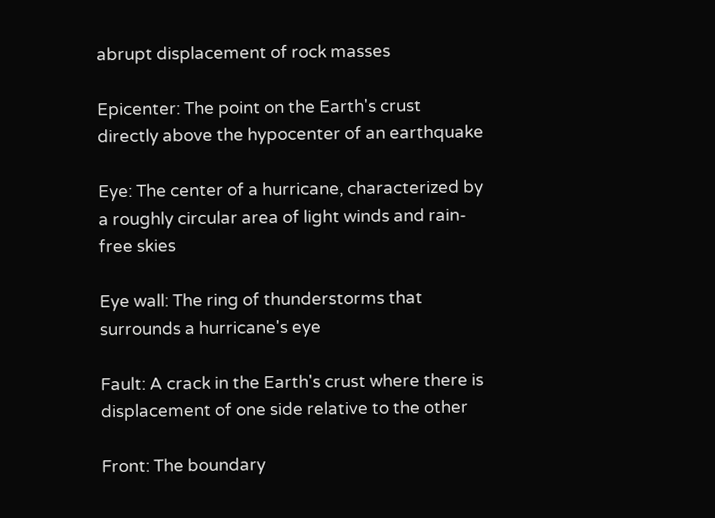abrupt displacement of rock masses

Epicenter: The point on the Earth's crust directly above the hypocenter of an earthquake

Eye: The center of a hurricane, characterized by a roughly circular area of light winds and rain-free skies

Eye wall: The ring of thunderstorms that surrounds a hurricane's eye

Fault: A crack in the Earth's crust where there is displacement of one side relative to the other

Front: The boundary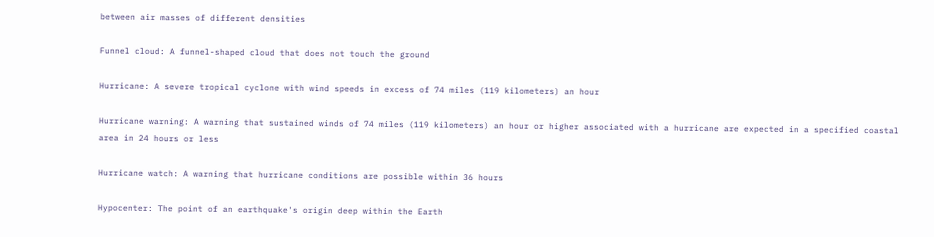between air masses of different densities

Funnel cloud: A funnel-shaped cloud that does not touch the ground

Hurricane: A severe tropical cyclone with wind speeds in excess of 74 miles (119 kilometers) an hour

Hurricane warning: A warning that sustained winds of 74 miles (119 kilometers) an hour or higher associated with a hurricane are expected in a specified coastal area in 24 hours or less

Hurricane watch: A warning that hurricane conditions are possible within 36 hours

Hypocenter: The point of an earthquake's origin deep within the Earth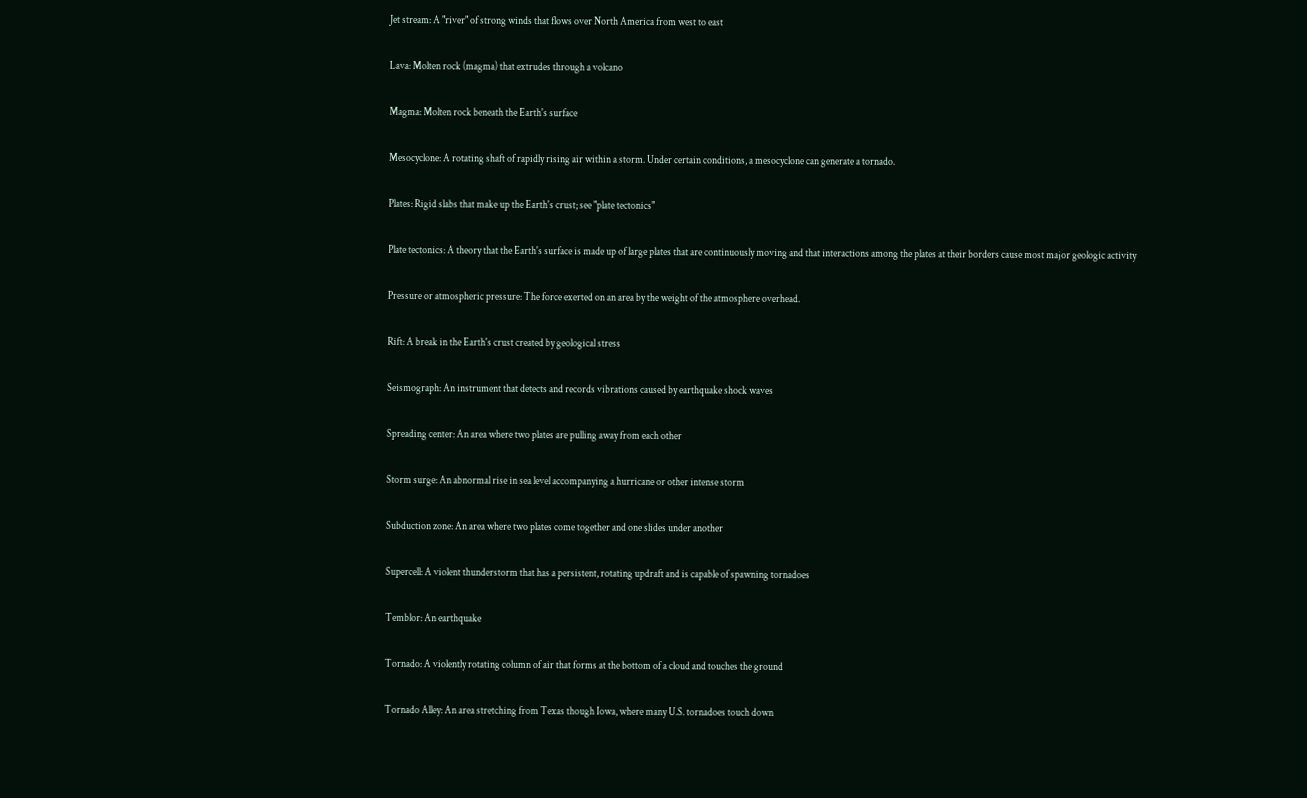Jet stream: A "river" of strong winds that flows over North America from west to east

Lava: Molten rock (magma) that extrudes through a volcano

Magma: Molten rock beneath the Earth's surface

Mesocyclone: A rotating shaft of rapidly rising air within a storm. Under certain conditions, a mesocyclone can generate a tornado.

Plates: Rigid slabs that make up the Earth's crust; see "plate tectonics"

Plate tectonics: A theory that the Earth's surface is made up of large plates that are continuously moving and that interactions among the plates at their borders cause most major geologic activity

Pressure or atmospheric pressure: The force exerted on an area by the weight of the atmosphere overhead.

Rift: A break in the Earth's crust created by geological stress

Seismograph: An instrument that detects and records vibrations caused by earthquake shock waves

Spreading center: An area where two plates are pulling away from each other

Storm surge: An abnormal rise in sea level accompanying a hurricane or other intense storm

Subduction zone: An area where two plates come together and one slides under another

Supercell: A violent thunderstorm that has a persistent, rotating updraft and is capable of spawning tornadoes

Temblor: An earthquake

Tornado: A violently rotating column of air that forms at the bottom of a cloud and touches the ground

Tornado Alley: An area stretching from Texas though Iowa, where many U.S. tornadoes touch down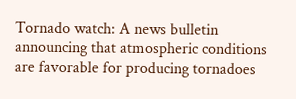Tornado watch: A news bulletin announcing that atmospheric conditions are favorable for producing tornadoes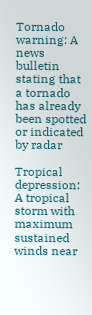Tornado warning: A news bulletin stating that a tornado has already been spotted or indicated by radar

Tropical depression: A tropical storm with maximum sustained winds near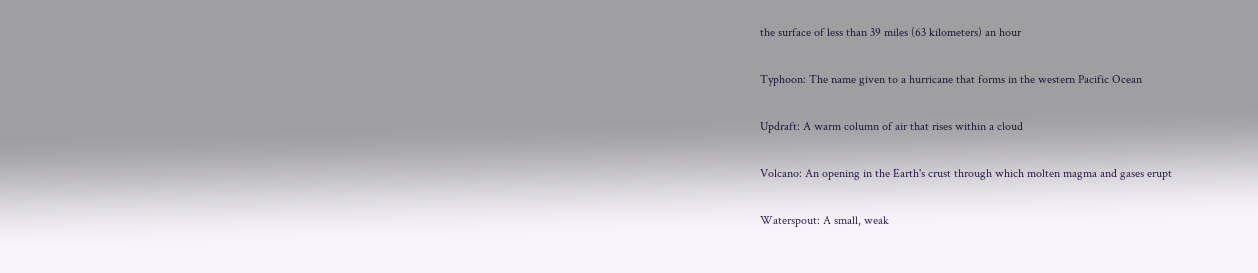the surface of less than 39 miles (63 kilometers) an hour

Typhoon: The name given to a hurricane that forms in the western Pacific Ocean

Updraft: A warm column of air that rises within a cloud

Volcano: An opening in the Earth's crust through which molten magma and gases erupt

Waterspout: A small, weak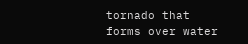tornado that forms over water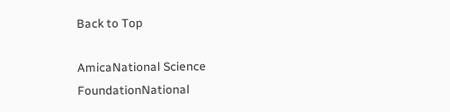Back to Top

AmicaNational Science FoundationNational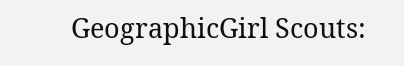GeographicGirl Scouts: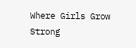Where Girls Grow Strong